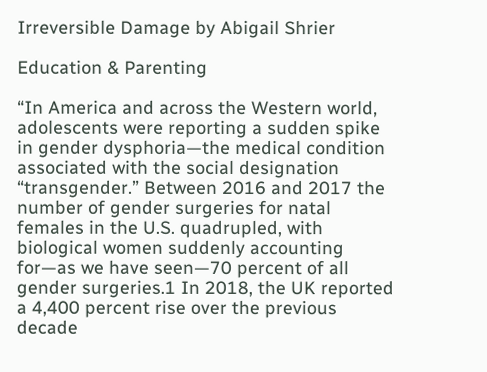Irreversible Damage by Abigail Shrier

Education & Parenting

“In America and across the Western world, adolescents were reporting a sudden spike in gender dysphoria—the medical condition associated with the social designation “transgender.” Between 2016 and 2017 the number of gender surgeries for natal females in the U.S. quadrupled, with biological women suddenly accounting for—as we have seen—70 percent of all gender surgeries.1 In 2018, the UK reported a 4,400 percent rise over the previous decade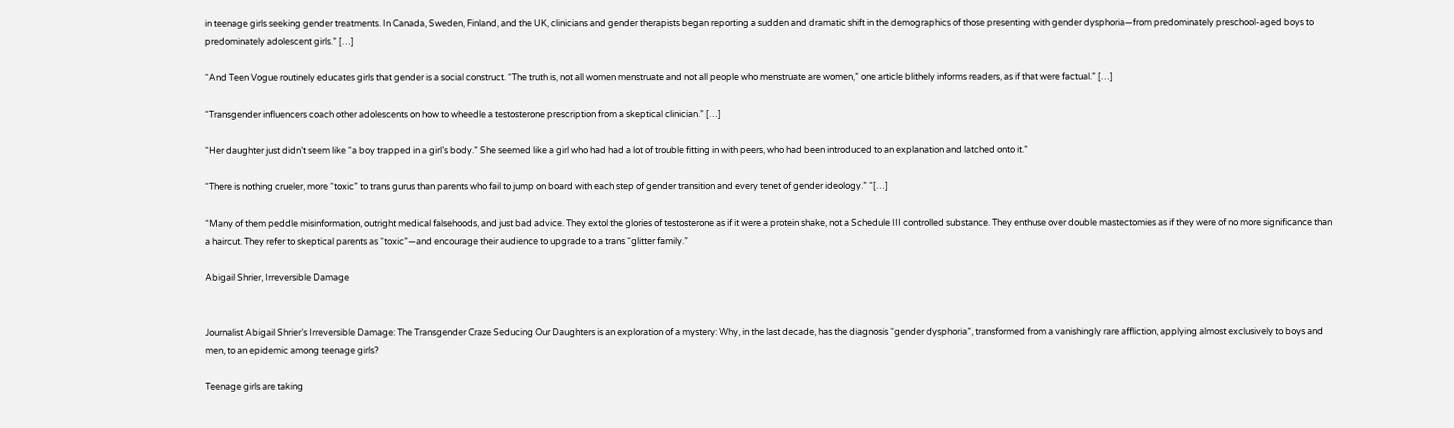in teenage girls seeking gender treatments. In Canada, Sweden, Finland, and the UK, clinicians and gender therapists began reporting a sudden and dramatic shift in the demographics of those presenting with gender dysphoria—from predominately preschool-aged boys to predominately adolescent girls.” […]

“And Teen Vogue routinely educates girls that gender is a social construct. “The truth is, not all women menstruate and not all people who menstruate are women,” one article blithely informs readers, as if that were factual.” […]

“Transgender influencers coach other adolescents on how to wheedle a testosterone prescription from a skeptical clinician.” […]

“Her daughter just didn’t seem like “a boy trapped in a girl’s body.” She seemed like a girl who had had a lot of trouble fitting in with peers, who had been introduced to an explanation and latched onto it.”

“There is nothing crueler, more “toxic” to trans gurus than parents who fail to jump on board with each step of gender transition and every tenet of gender ideology.” “[…]

“Many of them peddle misinformation, outright medical falsehoods, and just bad advice. They extol the glories of testosterone as if it were a protein shake, not a Schedule III controlled substance. They enthuse over double mastectomies as if they were of no more significance than a haircut. They refer to skeptical parents as “toxic”—and encourage their audience to upgrade to a trans “glitter family.”

Abigail Shrier, Irreversible Damage


Journalist Abigail Shrier’s Irreversible Damage: The Transgender Craze Seducing Our Daughters is an exploration of a mystery: Why, in the last decade, has the diagnosis “gender dysphoria”, transformed from a vanishingly rare affliction, applying almost exclusively to boys and men, to an epidemic among teenage girls?

Teenage girls are taking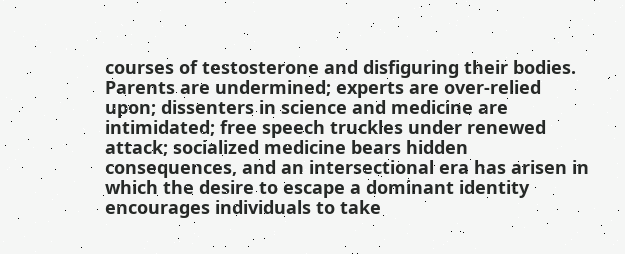courses of testosterone and disfiguring their bodies. Parents are undermined; experts are over-relied upon; dissenters in science and medicine are intimidated; free speech truckles under renewed attack; socialized medicine bears hidden consequences, and an intersectional era has arisen in which the desire to escape a dominant identity encourages individuals to take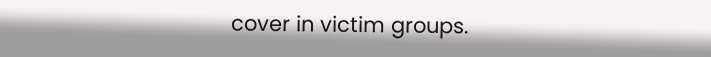cover in victim groups.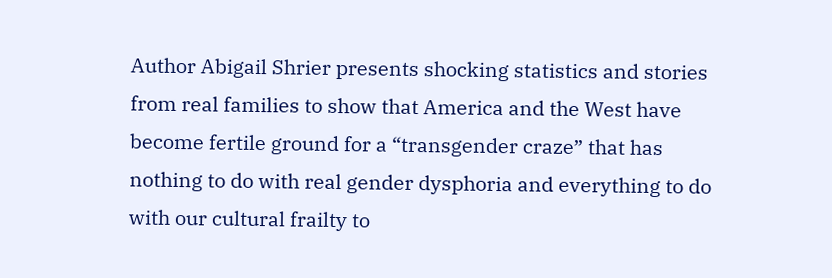Author Abigail Shrier presents shocking statistics and stories from real families to show that America and the West have become fertile ground for a “transgender craze” that has nothing to do with real gender dysphoria and everything to do with our cultural frailty to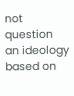not question an ideology based on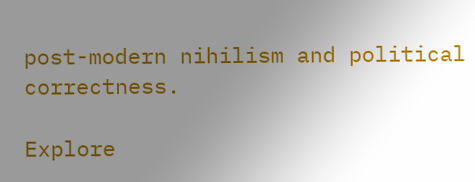post-modern nihilism and political correctness.

Explore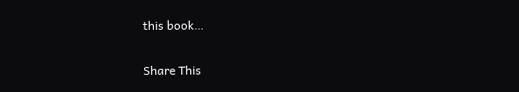this book…

Share This